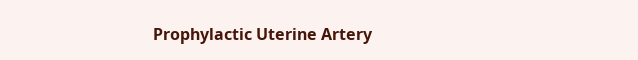Prophylactic Uterine Artery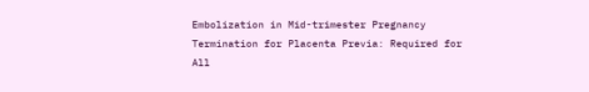Embolization in Mid-trimester Pregnancy Termination for Placenta Previa: Required for All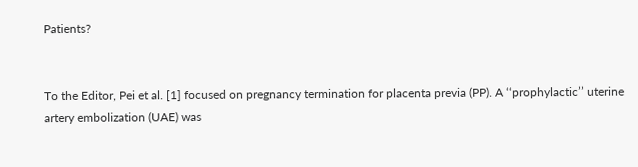Patients?


To the Editor, Pei et al. [1] focused on pregnancy termination for placenta previa (PP). A ‘‘prophylactic’’ uterine artery embolization (UAE) was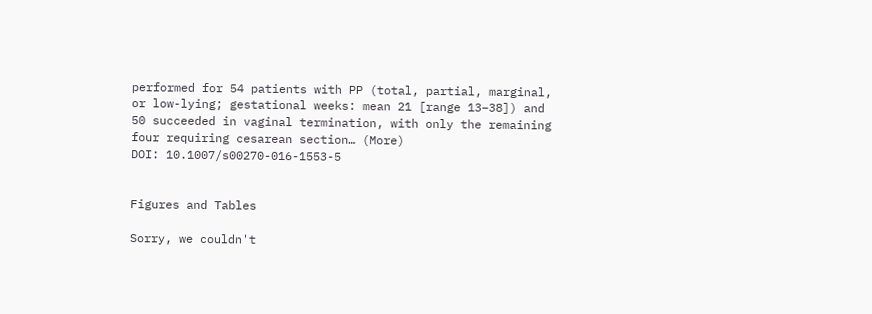performed for 54 patients with PP (total, partial, marginal, or low-lying; gestational weeks: mean 21 [range 13–38]) and 50 succeeded in vaginal termination, with only the remaining four requiring cesarean section… (More)
DOI: 10.1007/s00270-016-1553-5


Figures and Tables

Sorry, we couldn't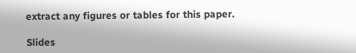extract any figures or tables for this paper.

Slides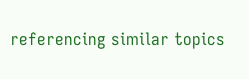referencing similar topics